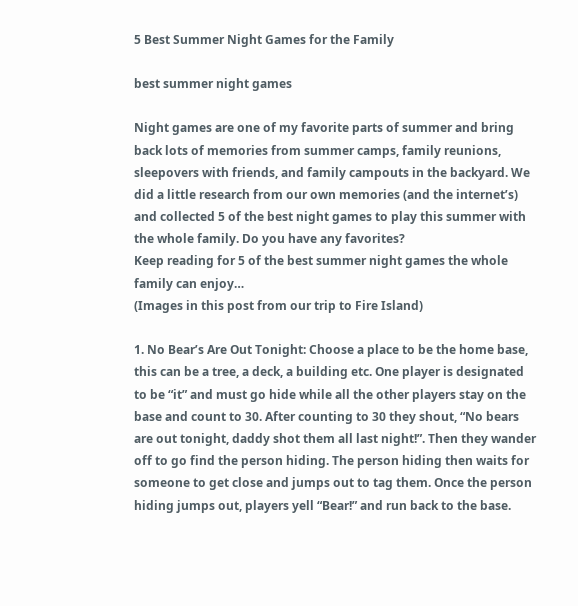5 Best Summer Night Games for the Family

best summer night games

Night games are one of my favorite parts of summer and bring back lots of memories from summer camps, family reunions, sleepovers with friends, and family campouts in the backyard. We did a little research from our own memories (and the internet’s) and collected 5 of the best night games to play this summer with the whole family. Do you have any favorites?
Keep reading for 5 of the best summer night games the whole family can enjoy…
(Images in this post from our trip to Fire Island)

1. No Bear’s Are Out Tonight: Choose a place to be the home base, this can be a tree, a deck, a building etc. One player is designated to be “it” and must go hide while all the other players stay on the base and count to 30. After counting to 30 they shout, “No bears are out tonight, daddy shot them all last night!”. Then they wander off to go find the person hiding. The person hiding then waits for someone to get close and jumps out to tag them. Once the person hiding jumps out, players yell “Bear!” and run back to the base.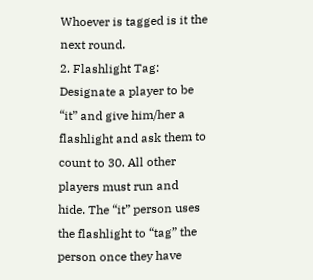Whoever is tagged is it the next round.
2. Flashlight Tag: Designate a player to be “it” and give him/her a flashlight and ask them to count to 30. All other players must run and hide. The “it” person uses the flashlight to “tag” the person once they have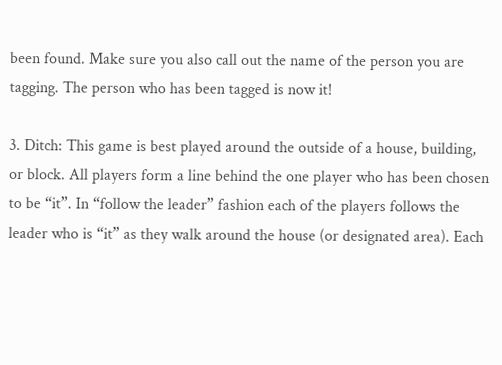been found. Make sure you also call out the name of the person you are tagging. The person who has been tagged is now it!

3. Ditch: This game is best played around the outside of a house, building, or block. All players form a line behind the one player who has been chosen to be “it”. In “follow the leader” fashion each of the players follows the leader who is “it” as they walk around the house (or designated area). Each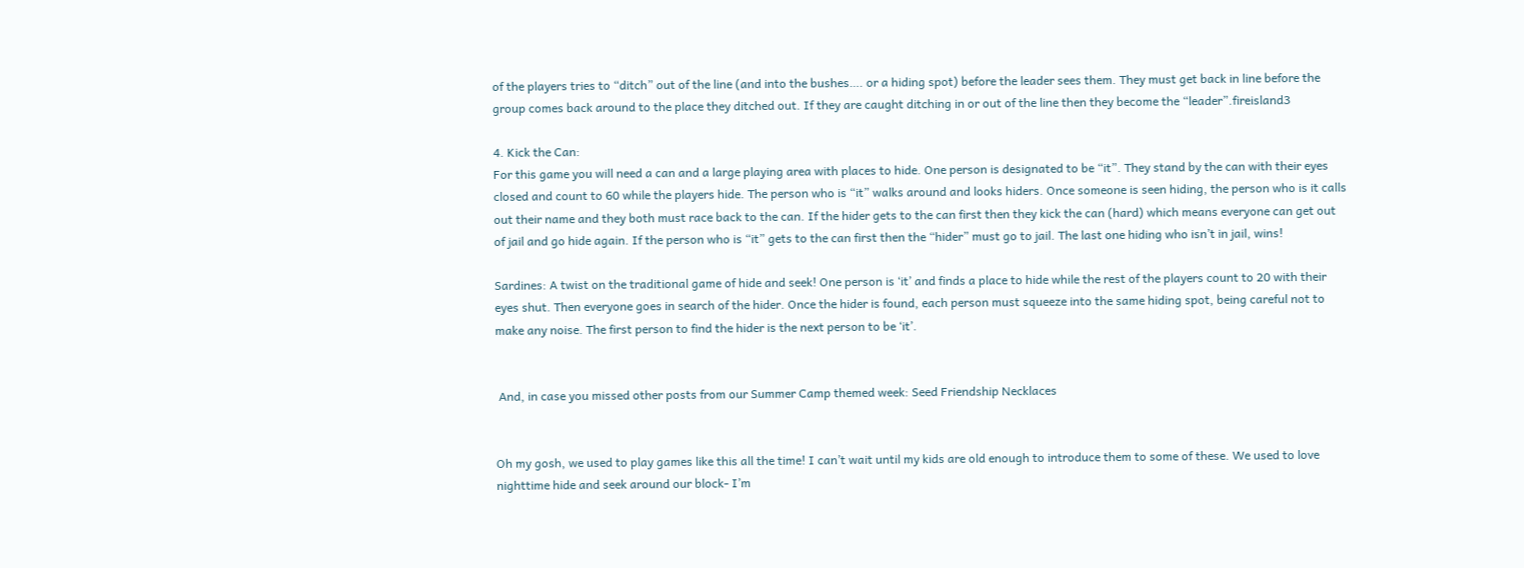of the players tries to “ditch” out of the line (and into the bushes…. or a hiding spot) before the leader sees them. They must get back in line before the group comes back around to the place they ditched out. If they are caught ditching in or out of the line then they become the “leader”.fireisland3

4. Kick the Can:
For this game you will need a can and a large playing area with places to hide. One person is designated to be “it”. They stand by the can with their eyes closed and count to 60 while the players hide. The person who is “it” walks around and looks hiders. Once someone is seen hiding, the person who is it calls out their name and they both must race back to the can. If the hider gets to the can first then they kick the can (hard) which means everyone can get out of jail and go hide again. If the person who is “it” gets to the can first then the “hider” must go to jail. The last one hiding who isn’t in jail, wins!

Sardines: A twist on the traditional game of hide and seek! One person is ‘it’ and finds a place to hide while the rest of the players count to 20 with their eyes shut. Then everyone goes in search of the hider. Once the hider is found, each person must squeeze into the same hiding spot, being careful not to make any noise. The first person to find the hider is the next person to be ‘it’.


 And, in case you missed other posts from our Summer Camp themed week: Seed Friendship Necklaces


Oh my gosh, we used to play games like this all the time! I can’t wait until my kids are old enough to introduce them to some of these. We used to love nighttime hide and seek around our block- I’m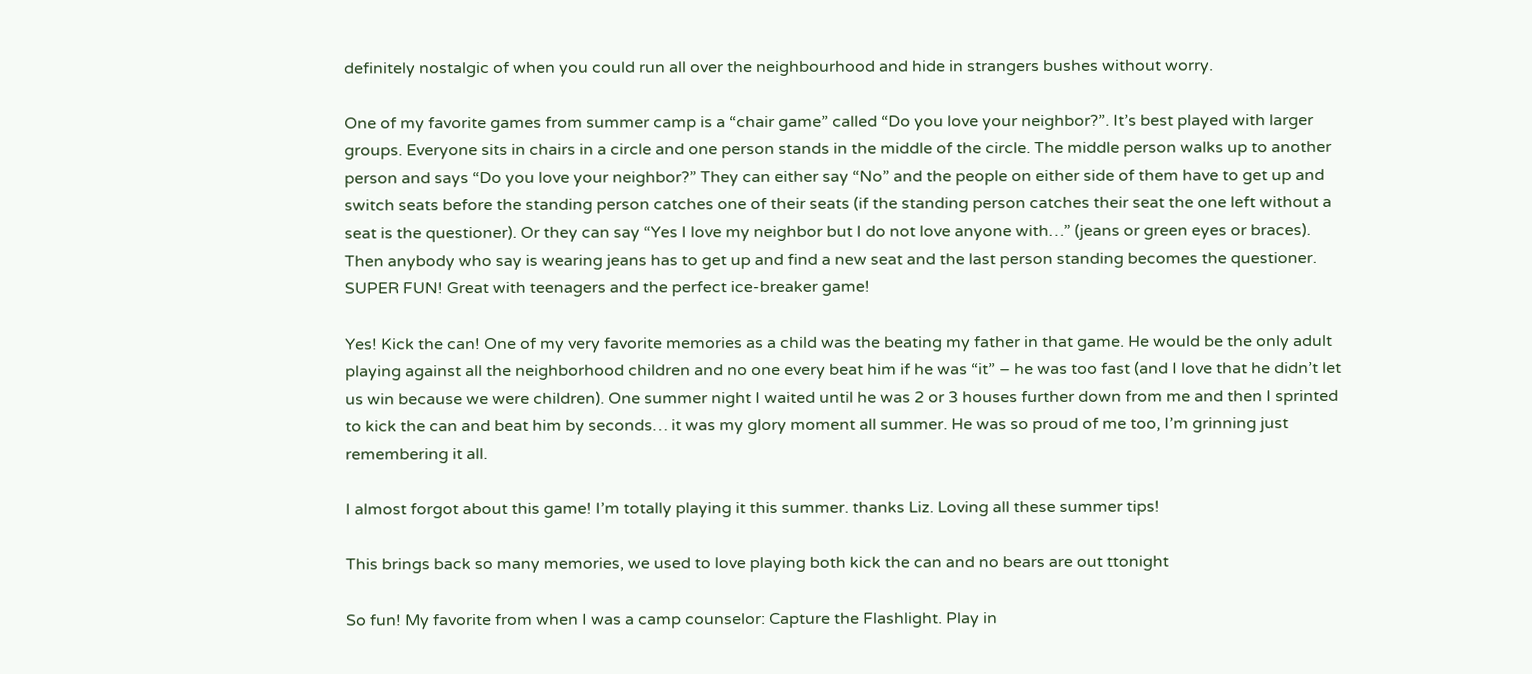definitely nostalgic of when you could run all over the neighbourhood and hide in strangers bushes without worry.

One of my favorite games from summer camp is a “chair game” called “Do you love your neighbor?”. It’s best played with larger groups. Everyone sits in chairs in a circle and one person stands in the middle of the circle. The middle person walks up to another person and says “Do you love your neighbor?” They can either say “No” and the people on either side of them have to get up and switch seats before the standing person catches one of their seats (if the standing person catches their seat the one left without a seat is the questioner). Or they can say “Yes I love my neighbor but I do not love anyone with…” (jeans or green eyes or braces). Then anybody who say is wearing jeans has to get up and find a new seat and the last person standing becomes the questioner. SUPER FUN! Great with teenagers and the perfect ice-breaker game!

Yes! Kick the can! One of my very favorite memories as a child was the beating my father in that game. He would be the only adult playing against all the neighborhood children and no one every beat him if he was “it” – he was too fast (and I love that he didn’t let us win because we were children). One summer night I waited until he was 2 or 3 houses further down from me and then I sprinted to kick the can and beat him by seconds… it was my glory moment all summer. He was so proud of me too, I’m grinning just remembering it all.

I almost forgot about this game! I’m totally playing it this summer. thanks Liz. Loving all these summer tips!

This brings back so many memories, we used to love playing both kick the can and no bears are out ttonight

So fun! My favorite from when I was a camp counselor: Capture the Flashlight. Play in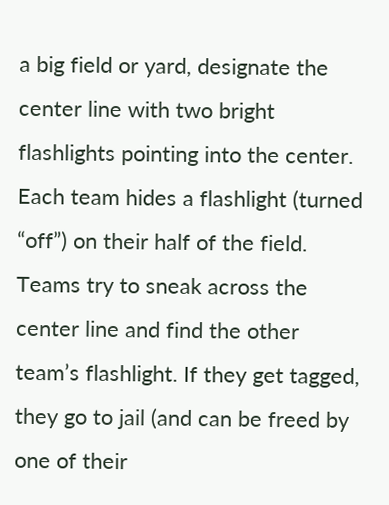a big field or yard, designate the center line with two bright flashlights pointing into the center. Each team hides a flashlight (turned “off”) on their half of the field. Teams try to sneak across the center line and find the other team’s flashlight. If they get tagged, they go to jail (and can be freed by one of their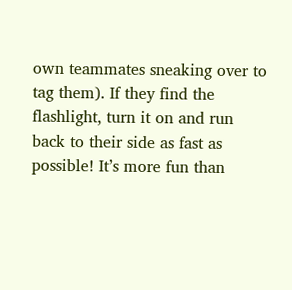own teammates sneaking over to tag them). If they find the flashlight, turn it on and run back to their side as fast as possible! It’s more fun than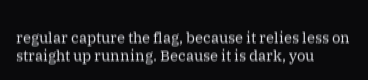regular capture the flag, because it relies less on straight up running. Because it is dark, you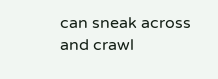can sneak across and crawl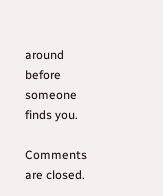around before someone finds you.

Comments are closed.